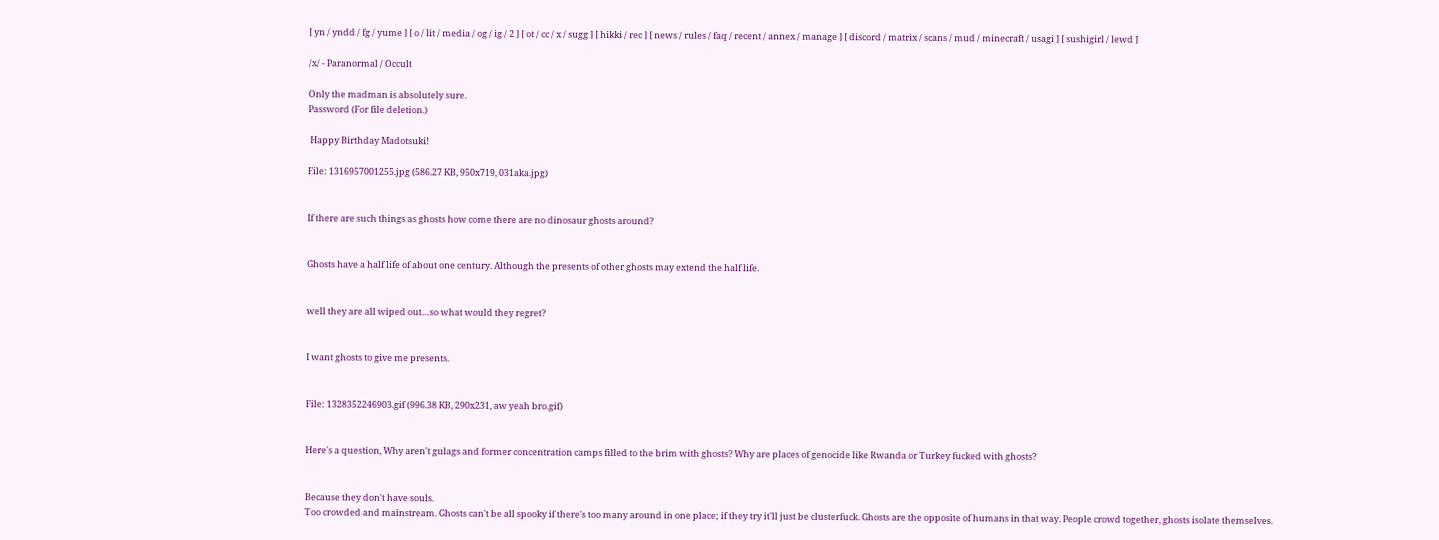[ yn / yndd / fg / yume ] [ o / lit / media / og / ig / 2 ] [ ot / cc / x / sugg ] [ hikki / rec ] [ news / rules / faq / recent / annex / manage ] [ discord / matrix / scans / mud / minecraft / usagi ] [ sushigirl / lewd ]

/x/ - Paranormal / Occult

Only the madman is absolutely sure.
Password (For file deletion.)

 Happy Birthday Madotsuki!

File: 1316957001255.jpg (586.27 KB, 950x719, 031aka.jpg)


If there are such things as ghosts how come there are no dinosaur ghosts around?


Ghosts have a half life of about one century. Although the presents of other ghosts may extend the half life.


well they are all wiped out…so what would they regret?


I want ghosts to give me presents.


File: 1328352246903.gif (996.38 KB, 290x231, aw yeah bro.gif)


Here's a question, Why aren't gulags and former concentration camps filled to the brim with ghosts? Why are places of genocide like Rwanda or Turkey fucked with ghosts?


Because they don't have souls.
Too crowded and mainstream. Ghosts can't be all spooky if there's too many around in one place; if they try it'll just be clusterfuck. Ghosts are the opposite of humans in that way. People crowd together, ghosts isolate themselves.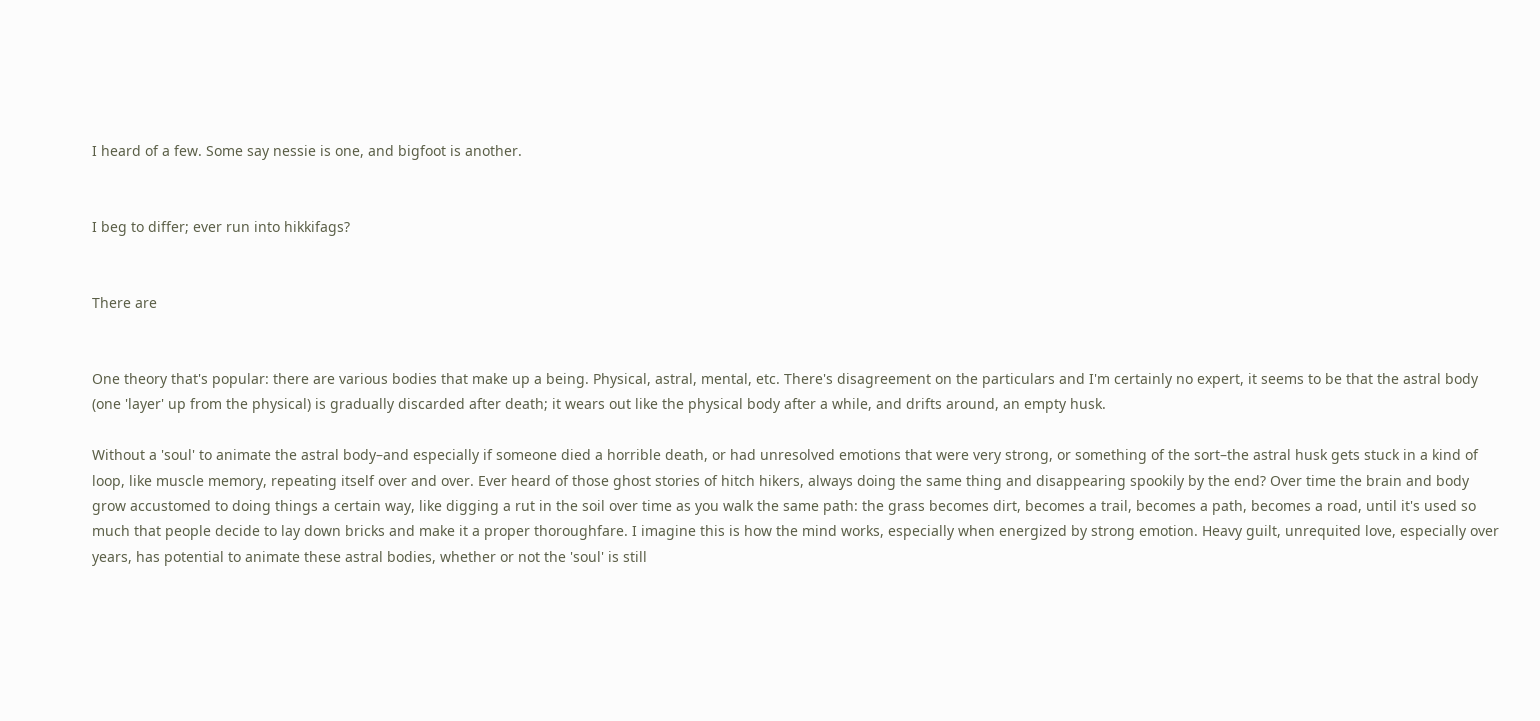I heard of a few. Some say nessie is one, and bigfoot is another.


I beg to differ; ever run into hikkifags?


There are


One theory that's popular: there are various bodies that make up a being. Physical, astral, mental, etc. There's disagreement on the particulars and I'm certainly no expert, it seems to be that the astral body (one 'layer' up from the physical) is gradually discarded after death; it wears out like the physical body after a while, and drifts around, an empty husk.

Without a 'soul' to animate the astral body–and especially if someone died a horrible death, or had unresolved emotions that were very strong, or something of the sort–the astral husk gets stuck in a kind of loop, like muscle memory, repeating itself over and over. Ever heard of those ghost stories of hitch hikers, always doing the same thing and disappearing spookily by the end? Over time the brain and body grow accustomed to doing things a certain way, like digging a rut in the soil over time as you walk the same path: the grass becomes dirt, becomes a trail, becomes a path, becomes a road, until it's used so much that people decide to lay down bricks and make it a proper thoroughfare. I imagine this is how the mind works, especially when energized by strong emotion. Heavy guilt, unrequited love, especially over years, has potential to animate these astral bodies, whether or not the 'soul' is still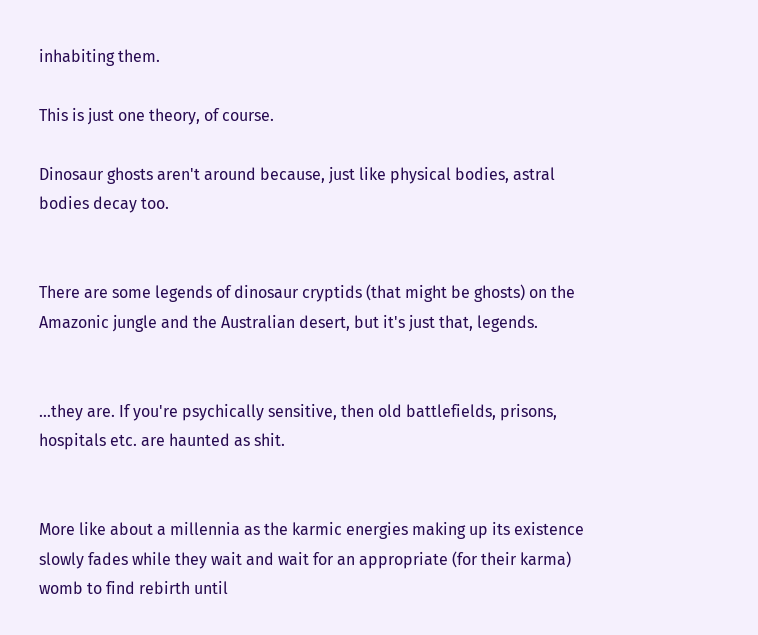inhabiting them.

This is just one theory, of course.

Dinosaur ghosts aren't around because, just like physical bodies, astral bodies decay too.


There are some legends of dinosaur cryptids (that might be ghosts) on the Amazonic jungle and the Australian desert, but it's just that, legends.


…they are. If you're psychically sensitive, then old battlefields, prisons, hospitals etc. are haunted as shit.


More like about a millennia as the karmic energies making up its existence slowly fades while they wait and wait for an appropriate (for their karma) womb to find rebirth until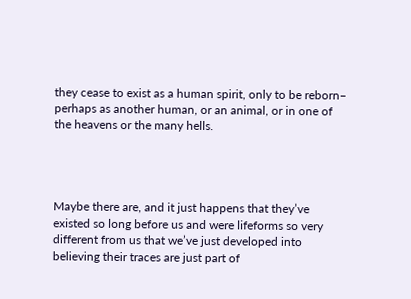they cease to exist as a human spirit, only to be reborn– perhaps as another human, or an animal, or in one of the heavens or the many hells.




Maybe there are, and it just happens that they’ve existed so long before us and were lifeforms so very different from us that we’ve just developed into believing their traces are just part of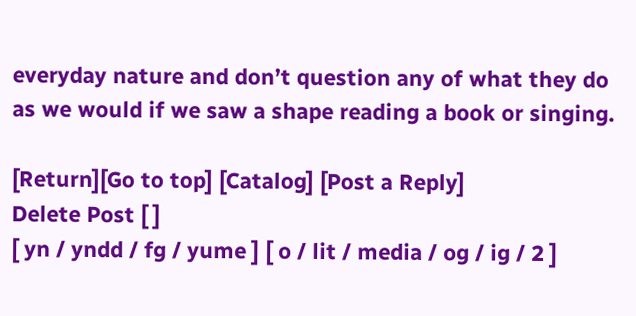everyday nature and don’t question any of what they do as we would if we saw a shape reading a book or singing.

[Return][Go to top] [Catalog] [Post a Reply]
Delete Post [ ]
[ yn / yndd / fg / yume ] [ o / lit / media / og / ig / 2 ]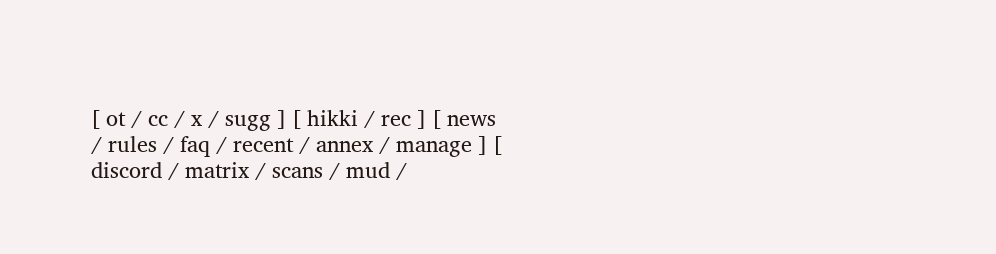[ ot / cc / x / sugg ] [ hikki / rec ] [ news / rules / faq / recent / annex / manage ] [ discord / matrix / scans / mud /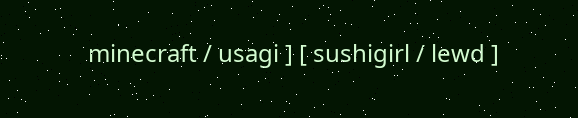minecraft / usagi ] [ sushigirl / lewd ]